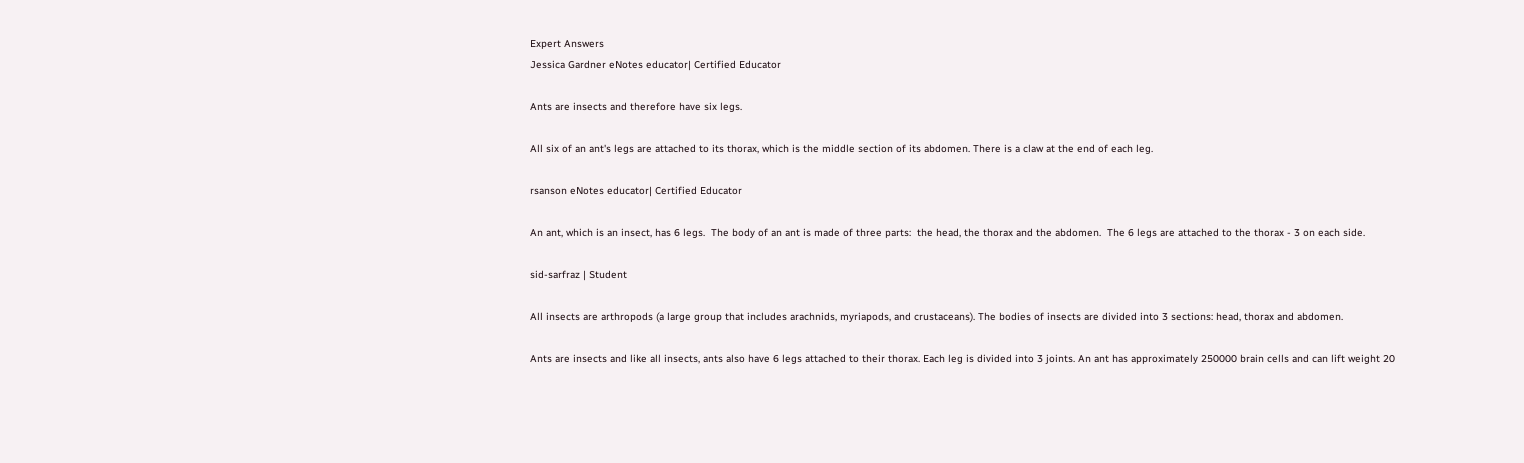Expert Answers
Jessica Gardner eNotes educator| Certified Educator

Ants are insects and therefore have six legs.

All six of an ant's legs are attached to its thorax, which is the middle section of its abdomen. There is a claw at the end of each leg.

rsanson eNotes educator| Certified Educator

An ant, which is an insect, has 6 legs.  The body of an ant is made of three parts:  the head, the thorax and the abdomen.  The 6 legs are attached to the thorax - 3 on each side.

sid-sarfraz | Student

All insects are arthropods (a large group that includes arachnids, myriapods, and crustaceans). The bodies of insects are divided into 3 sections: head, thorax and abdomen.

Ants are insects and like all insects, ants also have 6 legs attached to their thorax. Each leg is divided into 3 joints. An ant has approximately 250000 brain cells and can lift weight 20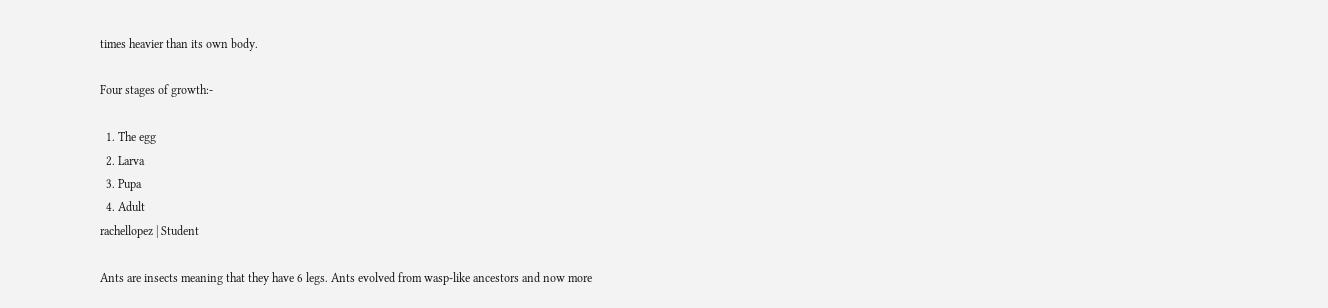times heavier than its own body.

Four stages of growth:-

  1. The egg
  2. Larva
  3. Pupa
  4. Adult
rachellopez | Student

Ants are insects meaning that they have 6 legs. Ants evolved from wasp-like ancestors and now more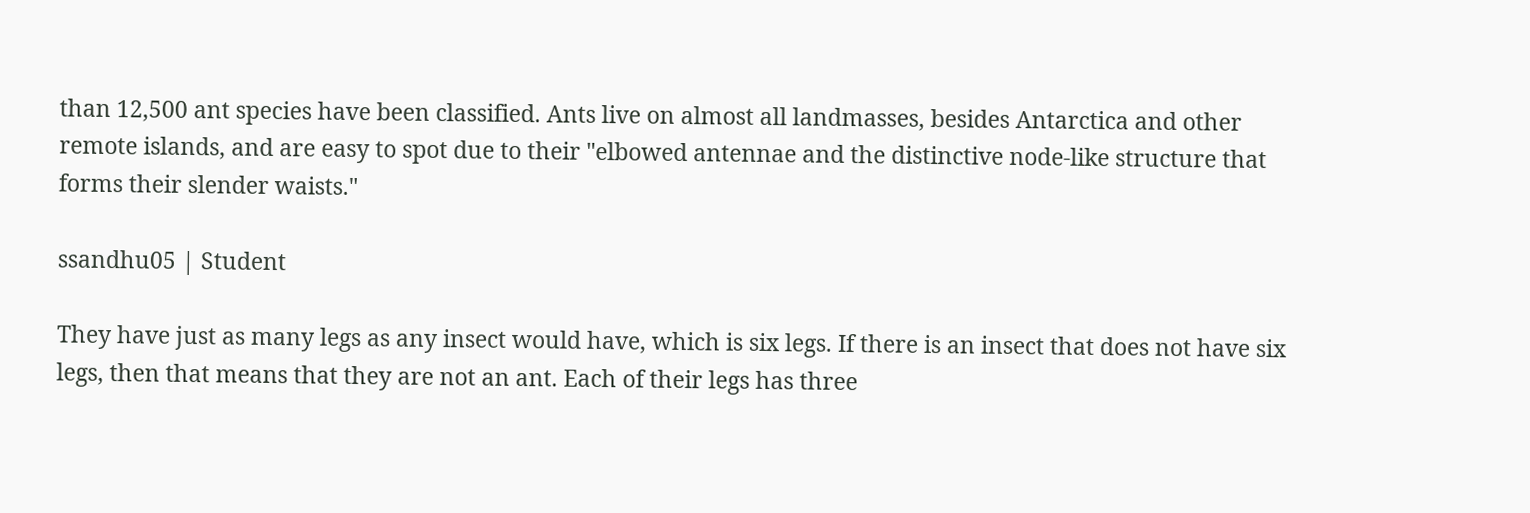than 12,500 ant species have been classified. Ants live on almost all landmasses, besides Antarctica and other remote islands, and are easy to spot due to their "elbowed antennae and the distinctive node-like structure that forms their slender waists."

ssandhu05 | Student

They have just as many legs as any insect would have, which is six legs. If there is an insect that does not have six legs, then that means that they are not an ant. Each of their legs has three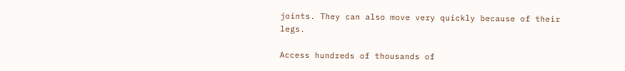joints. They can also move very quickly because of their legs.

Access hundreds of thousands of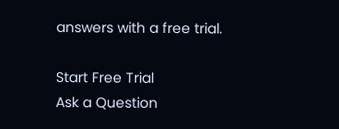answers with a free trial.

Start Free Trial
Ask a Question